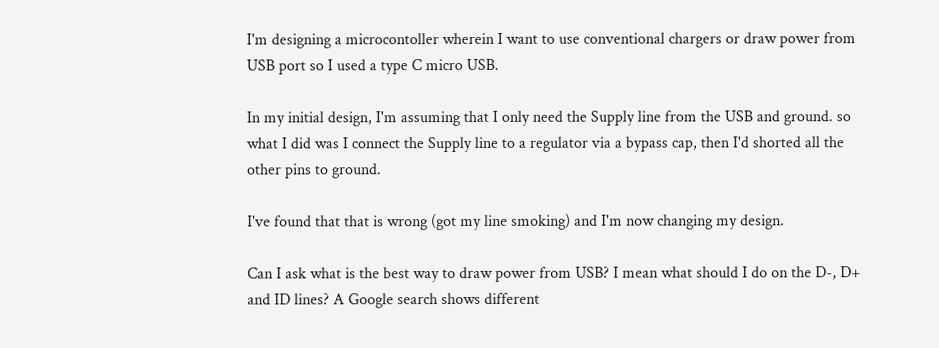I'm designing a microcontoller wherein I want to use conventional chargers or draw power from USB port so I used a type C micro USB.

In my initial design, I'm assuming that I only need the Supply line from the USB and ground. so what I did was I connect the Supply line to a regulator via a bypass cap, then I'd shorted all the other pins to ground.

I've found that that is wrong (got my line smoking) and I'm now changing my design.

Can I ask what is the best way to draw power from USB? I mean what should I do on the D-, D+ and ID lines? A Google search shows different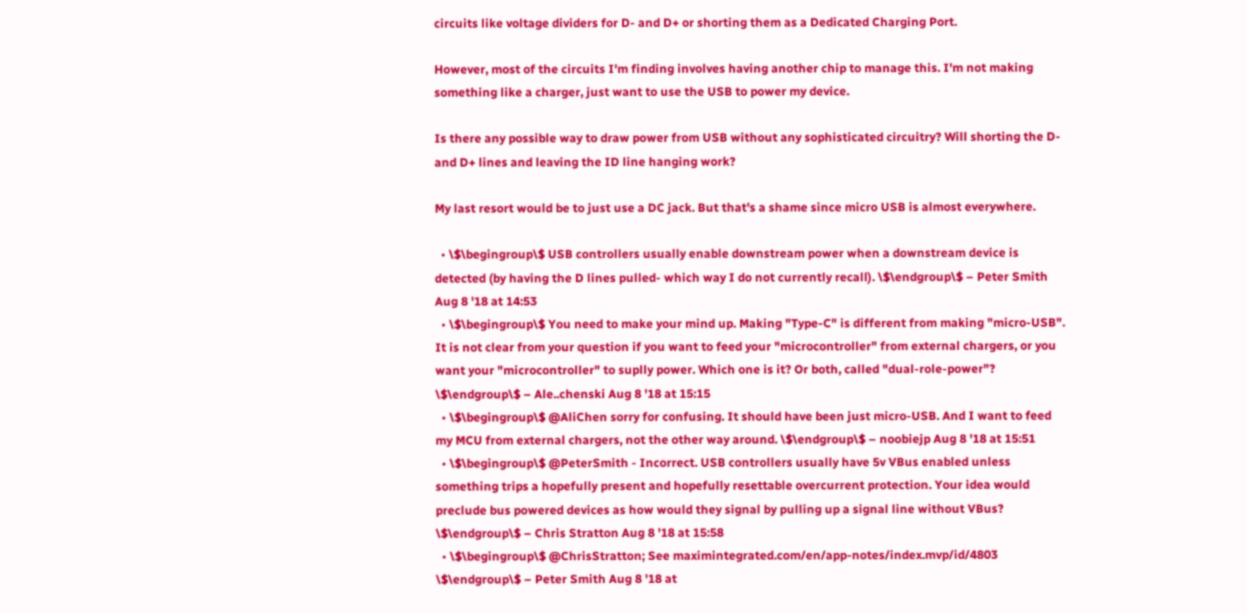circuits like voltage dividers for D- and D+ or shorting them as a Dedicated Charging Port.

However, most of the circuits I'm finding involves having another chip to manage this. I'm not making something like a charger, just want to use the USB to power my device.

Is there any possible way to draw power from USB without any sophisticated circuitry? Will shorting the D- and D+ lines and leaving the ID line hanging work?

My last resort would be to just use a DC jack. But that's a shame since micro USB is almost everywhere.

  • \$\begingroup\$ USB controllers usually enable downstream power when a downstream device is detected (by having the D lines pulled- which way I do not currently recall). \$\endgroup\$ – Peter Smith Aug 8 '18 at 14:53
  • \$\begingroup\$ You need to make your mind up. Making "Type-C" is different from making "micro-USB". It is not clear from your question if you want to feed your "microcontroller" from external chargers, or you want your "microcontroller" to suplly power. Which one is it? Or both, called "dual-role-power"? \$\endgroup\$ – Ale..chenski Aug 8 '18 at 15:15
  • \$\begingroup\$ @AliChen sorry for confusing. It should have been just micro-USB. And I want to feed my MCU from external chargers, not the other way around. \$\endgroup\$ – noobiejp Aug 8 '18 at 15:51
  • \$\begingroup\$ @PeterSmith - Incorrect. USB controllers usually have 5v VBus enabled unless something trips a hopefully present and hopefully resettable overcurrent protection. Your idea would preclude bus powered devices as how would they signal by pulling up a signal line without VBus? \$\endgroup\$ – Chris Stratton Aug 8 '18 at 15:58
  • \$\begingroup\$ @ChrisStratton; See maximintegrated.com/en/app-notes/index.mvp/id/4803 \$\endgroup\$ – Peter Smith Aug 8 '18 at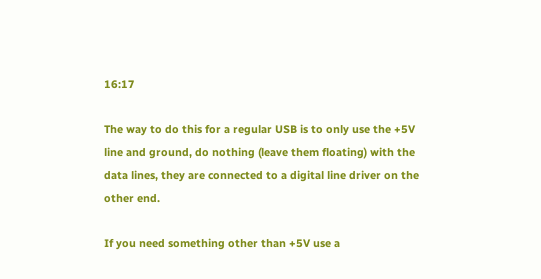16:17

The way to do this for a regular USB is to only use the +5V line and ground, do nothing (leave them floating) with the data lines, they are connected to a digital line driver on the other end.

If you need something other than +5V use a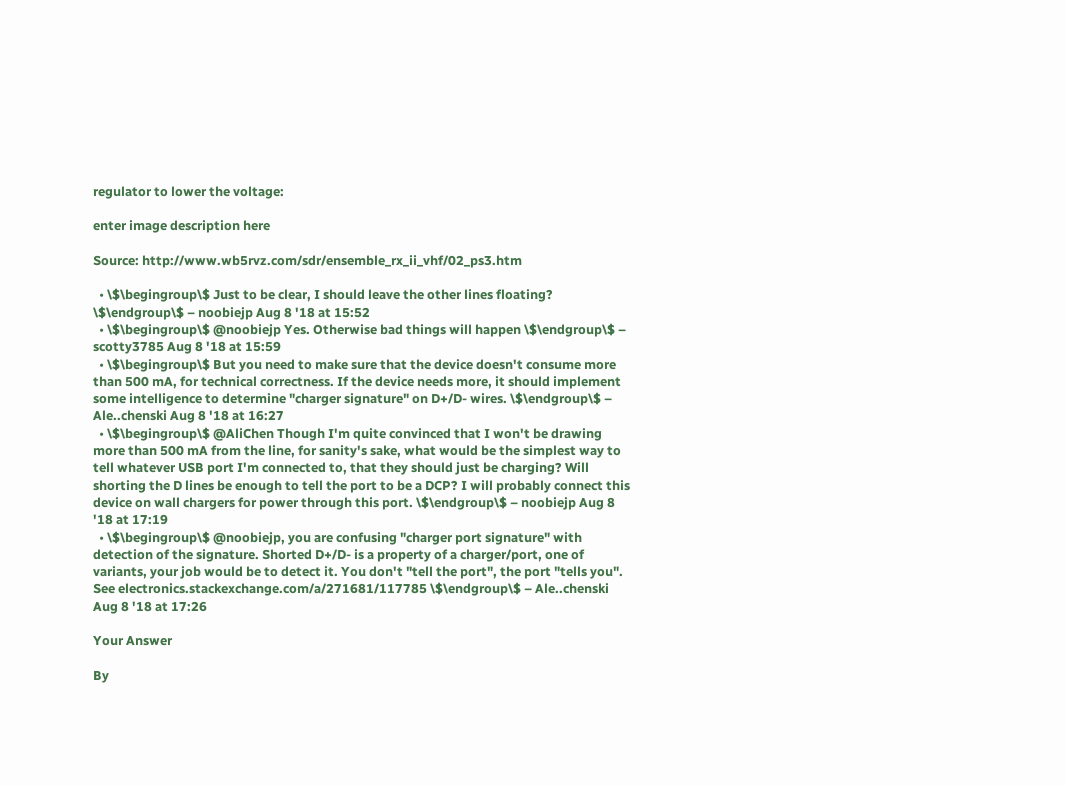regulator to lower the voltage:

enter image description here

Source: http://www.wb5rvz.com/sdr/ensemble_rx_ii_vhf/02_ps3.htm

  • \$\begingroup\$ Just to be clear, I should leave the other lines floating? \$\endgroup\$ – noobiejp Aug 8 '18 at 15:52
  • \$\begingroup\$ @noobiejp Yes. Otherwise bad things will happen \$\endgroup\$ – scotty3785 Aug 8 '18 at 15:59
  • \$\begingroup\$ But you need to make sure that the device doesn't consume more than 500 mA, for technical correctness. If the device needs more, it should implement some intelligence to determine "charger signature" on D+/D- wires. \$\endgroup\$ – Ale..chenski Aug 8 '18 at 16:27
  • \$\begingroup\$ @AliChen Though I'm quite convinced that I won't be drawing more than 500 mA from the line, for sanity's sake, what would be the simplest way to tell whatever USB port I'm connected to, that they should just be charging? Will shorting the D lines be enough to tell the port to be a DCP? I will probably connect this device on wall chargers for power through this port. \$\endgroup\$ – noobiejp Aug 8 '18 at 17:19
  • \$\begingroup\$ @noobiejp, you are confusing "charger port signature" with detection of the signature. Shorted D+/D- is a property of a charger/port, one of variants, your job would be to detect it. You don't "tell the port", the port "tells you". See electronics.stackexchange.com/a/271681/117785 \$\endgroup\$ – Ale..chenski Aug 8 '18 at 17:26

Your Answer

By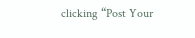clicking “Post Your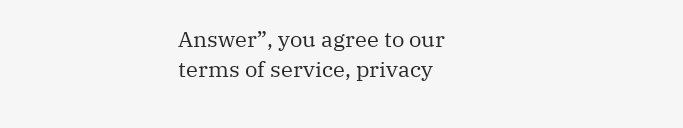Answer”, you agree to our terms of service, privacy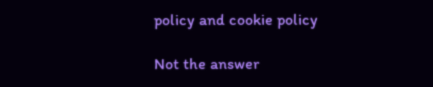policy and cookie policy

Not the answer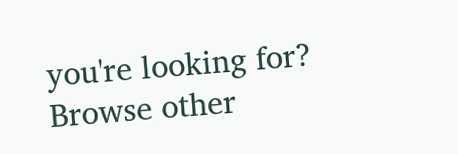you're looking for? Browse other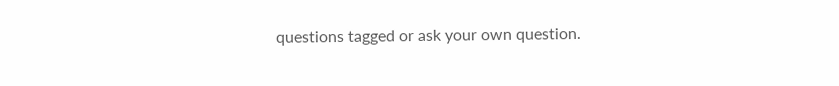questions tagged or ask your own question.